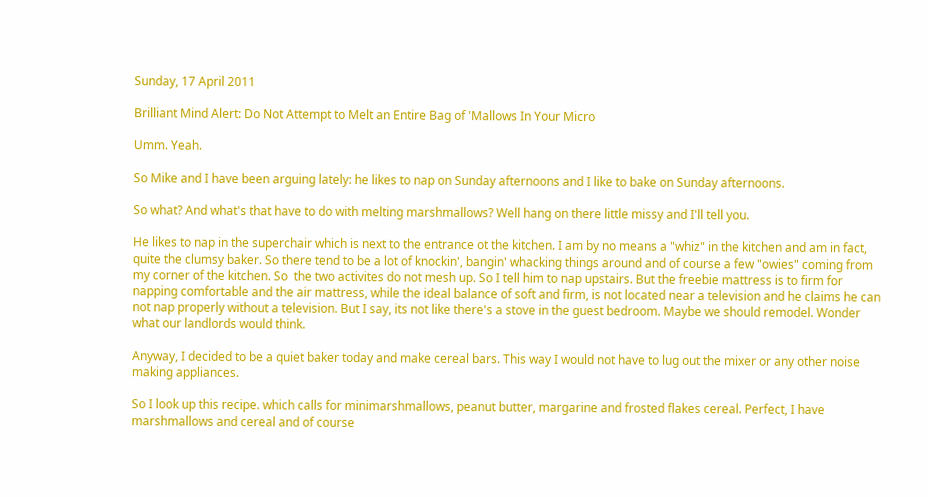Sunday, 17 April 2011

Brilliant Mind Alert: Do Not Attempt to Melt an Entire Bag of 'Mallows In Your Micro

Umm. Yeah.

So Mike and I have been arguing lately: he likes to nap on Sunday afternoons and I like to bake on Sunday afternoons.

So what? And what's that have to do with melting marshmallows? Well hang on there little missy and I'll tell you.

He likes to nap in the superchair which is next to the entrance ot the kitchen. I am by no means a "whiz" in the kitchen and am in fact, quite the clumsy baker. So there tend to be a lot of knockin', bangin' whacking things around and of course a few "owies" coming from my corner of the kitchen. So  the two activites do not mesh up. So I tell him to nap upstairs. But the freebie mattress is to firm for napping comfortable and the air mattress, while the ideal balance of soft and firm, is not located near a television and he claims he can not nap properly without a television. But I say, its not like there's a stove in the guest bedroom. Maybe we should remodel. Wonder what our landlords would think.

Anyway, I decided to be a quiet baker today and make cereal bars. This way I would not have to lug out the mixer or any other noise making appliances.

So I look up this recipe. which calls for minimarshmallows, peanut butter, margarine and frosted flakes cereal. Perfect, I have marshmallows and cereal and of course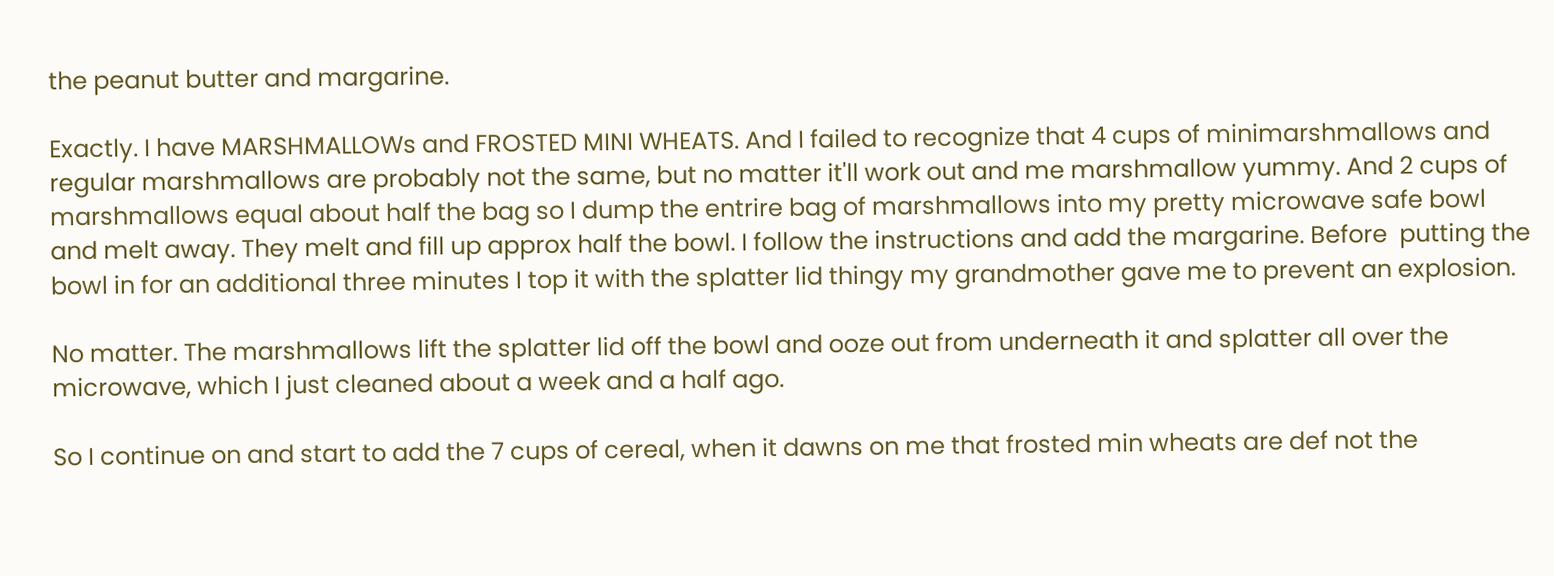the peanut butter and margarine.

Exactly. I have MARSHMALLOWs and FROSTED MINI WHEATS. And I failed to recognize that 4 cups of minimarshmallows and regular marshmallows are probably not the same, but no matter it'll work out and me marshmallow yummy. And 2 cups of marshmallows equal about half the bag so I dump the entrire bag of marshmallows into my pretty microwave safe bowl and melt away. They melt and fill up approx half the bowl. I follow the instructions and add the margarine. Before  putting the bowl in for an additional three minutes I top it with the splatter lid thingy my grandmother gave me to prevent an explosion.

No matter. The marshmallows lift the splatter lid off the bowl and ooze out from underneath it and splatter all over the microwave, which I just cleaned about a week and a half ago.

So I continue on and start to add the 7 cups of cereal, when it dawns on me that frosted min wheats are def not the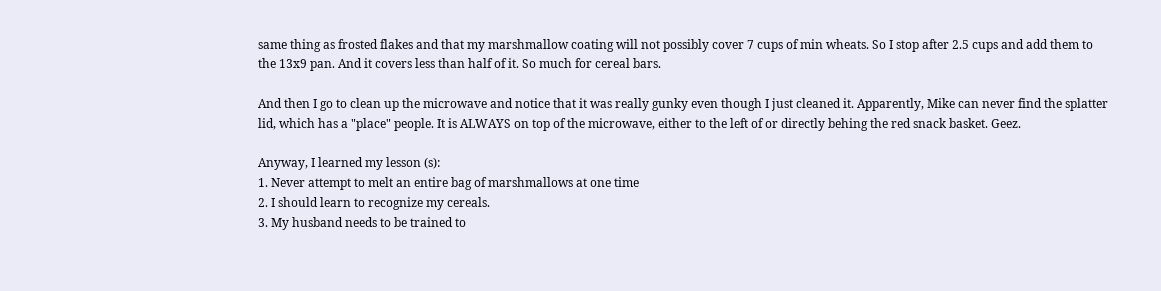same thing as frosted flakes and that my marshmallow coating will not possibly cover 7 cups of min wheats. So I stop after 2.5 cups and add them to the 13x9 pan. And it covers less than half of it. So much for cereal bars.

And then I go to clean up the microwave and notice that it was really gunky even though I just cleaned it. Apparently, Mike can never find the splatter lid, which has a "place" people. It is ALWAYS on top of the microwave, either to the left of or directly behing the red snack basket. Geez.

Anyway, I learned my lesson (s):
1. Never attempt to melt an entire bag of marshmallows at one time
2. I should learn to recognize my cereals.
3. My husband needs to be trained to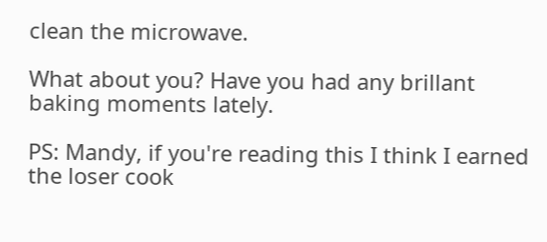clean the microwave.

What about you? Have you had any brillant baking moments lately.

PS: Mandy, if you're reading this I think I earned the loser cook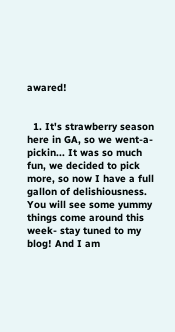awared!


  1. It's strawberry season here in GA, so we went-a-pickin... It was so much fun, we decided to pick more, so now I have a full gallon of delishiousness. You will see some yummy things come around this week- stay tuned to my blog! And I am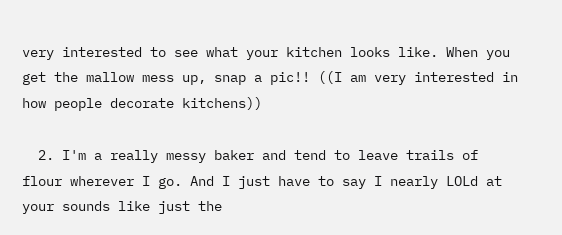very interested to see what your kitchen looks like. When you get the mallow mess up, snap a pic!! ((I am very interested in how people decorate kitchens))

  2. I'm a really messy baker and tend to leave trails of flour wherever I go. And I just have to say I nearly LOLd at your sounds like just the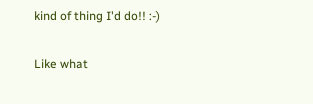kind of thing I'd do!! :-)


Like what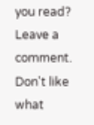you read? Leave a comment. Don't like what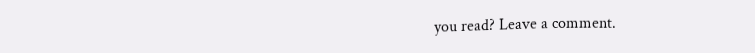you read? Leave a comment.